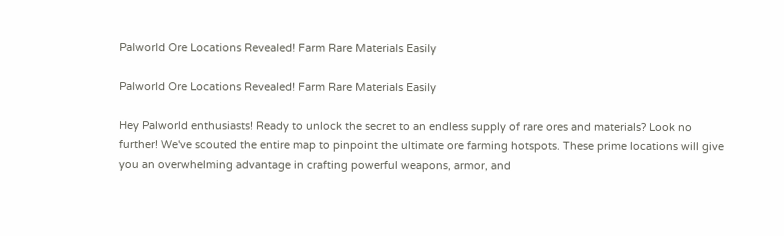Palworld Ore Locations Revealed! Farm Rare Materials Easily

Palworld Ore Locations Revealed! Farm Rare Materials Easily

Hey Palworld enthusiasts! Ready to unlock the secret to an endless supply of rare ores and materials? Look no further! We've scouted the entire map to pinpoint the ultimate ore farming hotspots. These prime locations will give you an overwhelming advantage in crafting powerful weapons, armor, and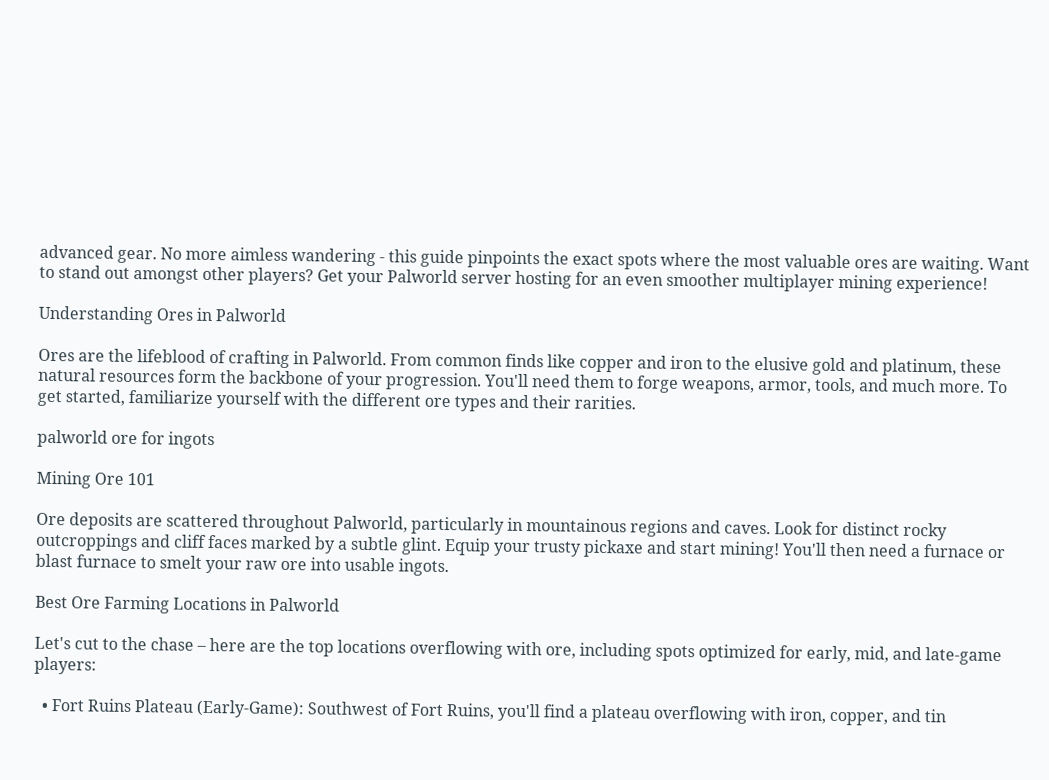advanced gear. No more aimless wandering - this guide pinpoints the exact spots where the most valuable ores are waiting. Want to stand out amongst other players? Get your Palworld server hosting for an even smoother multiplayer mining experience!

Understanding Ores in Palworld

Ores are the lifeblood of crafting in Palworld. From common finds like copper and iron to the elusive gold and platinum, these natural resources form the backbone of your progression. You'll need them to forge weapons, armor, tools, and much more. To get started, familiarize yourself with the different ore types and their rarities.

palworld ore for ingots

Mining Ore 101

Ore deposits are scattered throughout Palworld, particularly in mountainous regions and caves. Look for distinct rocky outcroppings and cliff faces marked by a subtle glint. Equip your trusty pickaxe and start mining! You'll then need a furnace or blast furnace to smelt your raw ore into usable ingots.

Best Ore Farming Locations in Palworld

Let's cut to the chase – here are the top locations overflowing with ore, including spots optimized for early, mid, and late-game players:

  • Fort Ruins Plateau (Early-Game): Southwest of Fort Ruins, you'll find a plateau overflowing with iron, copper, and tin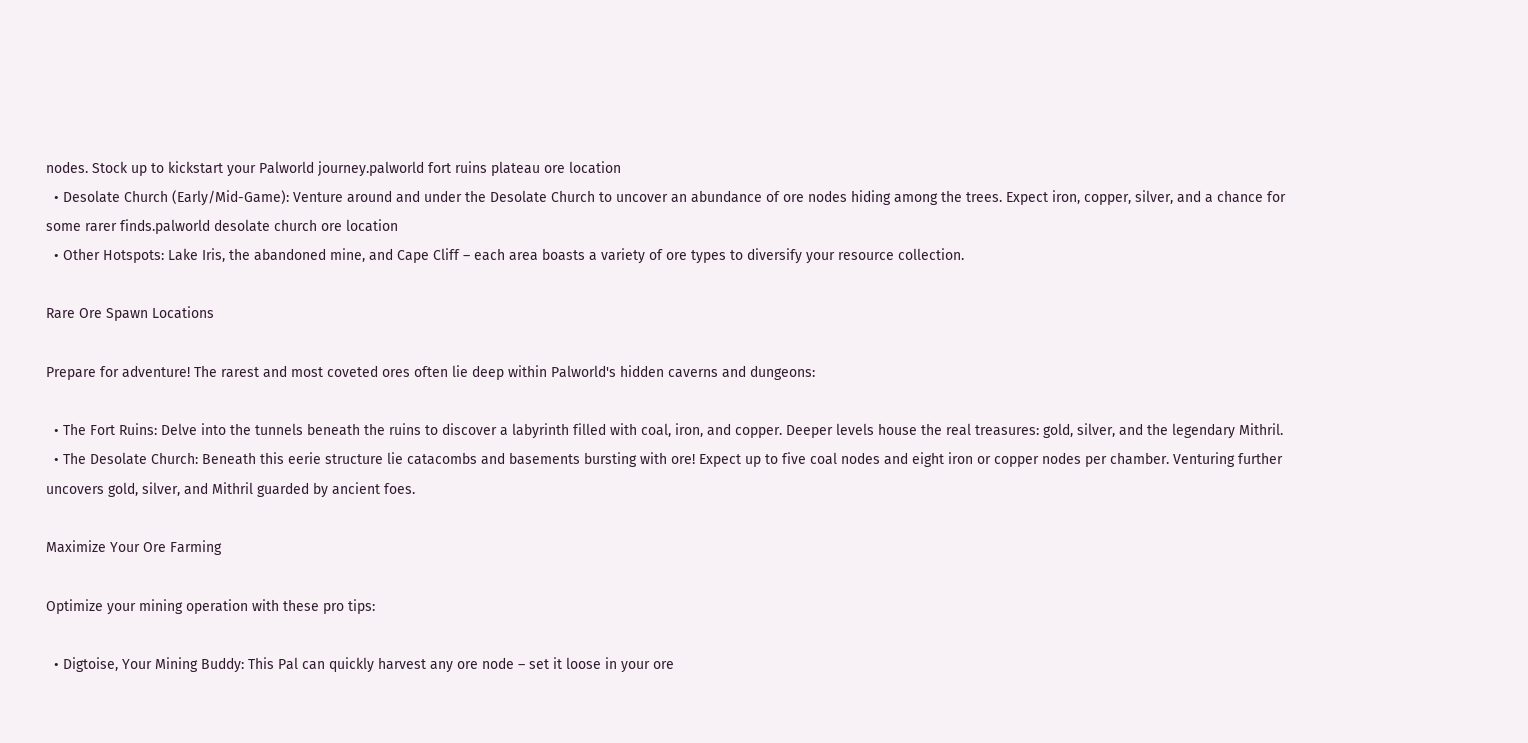nodes. Stock up to kickstart your Palworld journey.palworld fort ruins plateau ore location
  • Desolate Church (Early/Mid-Game): Venture around and under the Desolate Church to uncover an abundance of ore nodes hiding among the trees. Expect iron, copper, silver, and a chance for some rarer finds.palworld desolate church ore location
  • Other Hotspots: Lake Iris, the abandoned mine, and Cape Cliff – each area boasts a variety of ore types to diversify your resource collection.

Rare Ore Spawn Locations

Prepare for adventure! The rarest and most coveted ores often lie deep within Palworld's hidden caverns and dungeons:

  • The Fort Ruins: Delve into the tunnels beneath the ruins to discover a labyrinth filled with coal, iron, and copper. Deeper levels house the real treasures: gold, silver, and the legendary Mithril.
  • The Desolate Church: Beneath this eerie structure lie catacombs and basements bursting with ore! Expect up to five coal nodes and eight iron or copper nodes per chamber. Venturing further uncovers gold, silver, and Mithril guarded by ancient foes.

Maximize Your Ore Farming

Optimize your mining operation with these pro tips:

  • Digtoise, Your Mining Buddy: This Pal can quickly harvest any ore node – set it loose in your ore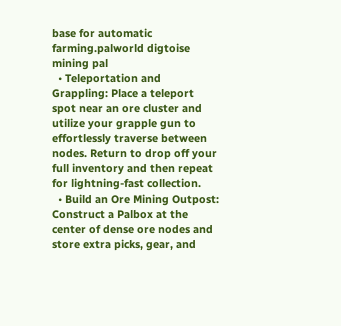base for automatic farming.palworld digtoise mining pal
  • Teleportation and Grappling: Place a teleport spot near an ore cluster and utilize your grapple gun to effortlessly traverse between nodes. Return to drop off your full inventory and then repeat for lightning-fast collection.
  • Build an Ore Mining Outpost: Construct a Palbox at the center of dense ore nodes and store extra picks, gear, and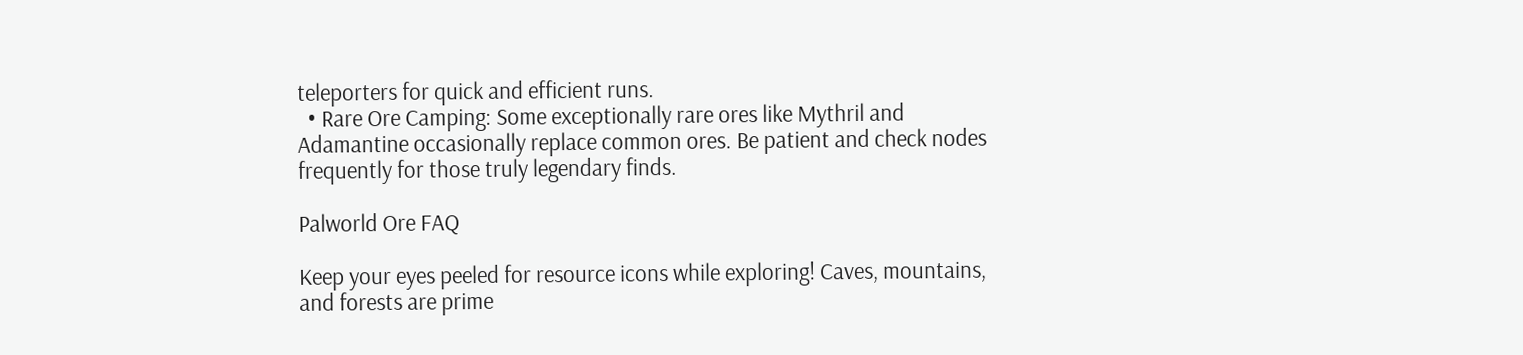teleporters for quick and efficient runs.
  • Rare Ore Camping: Some exceptionally rare ores like Mythril and Adamantine occasionally replace common ores. Be patient and check nodes frequently for those truly legendary finds.

Palworld Ore FAQ

Keep your eyes peeled for resource icons while exploring! Caves, mountains, and forests are prime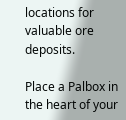locations for valuable ore deposits.

Place a Palbox in the heart of your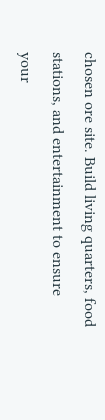chosen ore site. Build living quarters, food stations, and entertainment to ensure your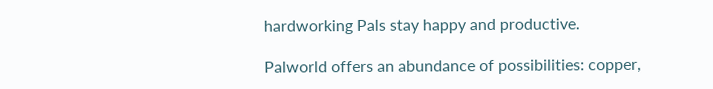hardworking Pals stay happy and productive.

Palworld offers an abundance of possibilities: copper,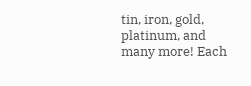tin, iron, gold, platinum, and many more! Each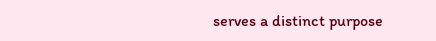serves a distinct purpose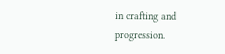in crafting and progression.